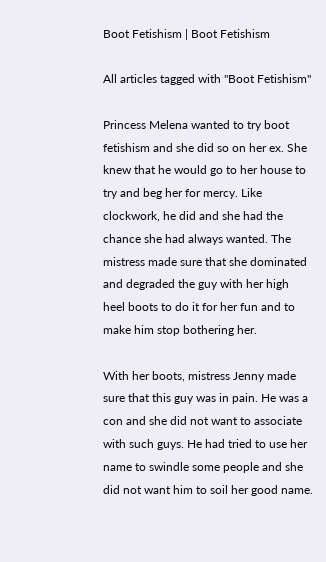Boot Fetishism | Boot Fetishism

All articles tagged with "Boot Fetishism"

Princess Melena wanted to try boot fetishism and she did so on her ex. She knew that he would go to her house to try and beg her for mercy. Like clockwork, he did and she had the chance she had always wanted. The mistress made sure that she dominated and degraded the guy with her high heel boots to do it for her fun and to make him stop bothering her.

With her boots, mistress Jenny made sure that this guy was in pain. He was a con and she did not want to associate with such guys. He had tried to use her name to swindle some people and she did not want him to soil her good name.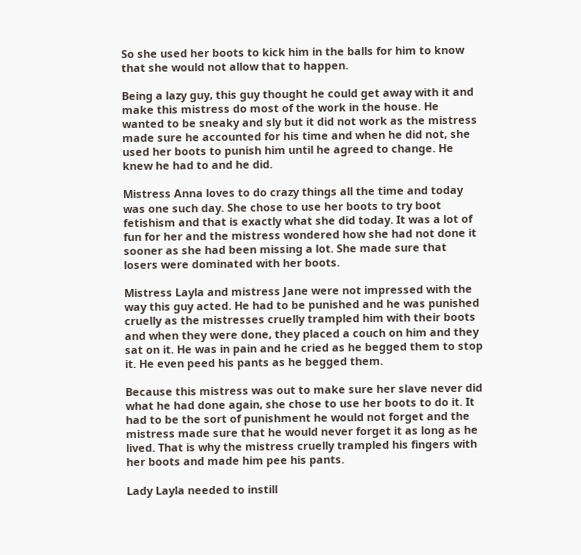So she used her boots to kick him in the balls for him to know that she would not allow that to happen.

Being a lazy guy, this guy thought he could get away with it and make this mistress do most of the work in the house. He wanted to be sneaky and sly but it did not work as the mistress made sure he accounted for his time and when he did not, she used her boots to punish him until he agreed to change. He knew he had to and he did.

Mistress Anna loves to do crazy things all the time and today was one such day. She chose to use her boots to try boot fetishism and that is exactly what she did today. It was a lot of fun for her and the mistress wondered how she had not done it sooner as she had been missing a lot. She made sure that losers were dominated with her boots.

Mistress Layla and mistress Jane were not impressed with the way this guy acted. He had to be punished and he was punished cruelly as the mistresses cruelly trampled him with their boots and when they were done, they placed a couch on him and they sat on it. He was in pain and he cried as he begged them to stop it. He even peed his pants as he begged them.

Because this mistress was out to make sure her slave never did what he had done again, she chose to use her boots to do it. It had to be the sort of punishment he would not forget and the mistress made sure that he would never forget it as long as he lived. That is why the mistress cruelly trampled his fingers with her boots and made him pee his pants.

Lady Layla needed to instill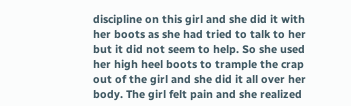discipline on this girl and she did it with her boots as she had tried to talk to her but it did not seem to help. So she used her high heel boots to trample the crap out of the girl and she did it all over her body. The girl felt pain and she realized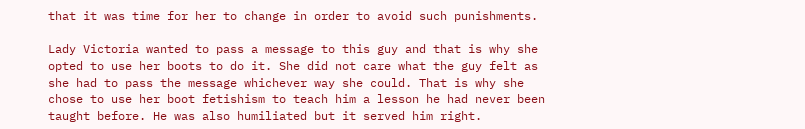that it was time for her to change in order to avoid such punishments.

Lady Victoria wanted to pass a message to this guy and that is why she opted to use her boots to do it. She did not care what the guy felt as she had to pass the message whichever way she could. That is why she chose to use her boot fetishism to teach him a lesson he had never been taught before. He was also humiliated but it served him right.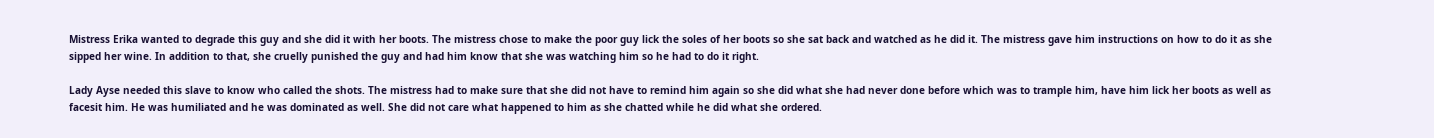Mistress Erika wanted to degrade this guy and she did it with her boots. The mistress chose to make the poor guy lick the soles of her boots so she sat back and watched as he did it. The mistress gave him instructions on how to do it as she sipped her wine. In addition to that, she cruelly punished the guy and had him know that she was watching him so he had to do it right.

Lady Ayse needed this slave to know who called the shots. The mistress had to make sure that she did not have to remind him again so she did what she had never done before which was to trample him, have him lick her boots as well as facesit him. He was humiliated and he was dominated as well. She did not care what happened to him as she chatted while he did what she ordered.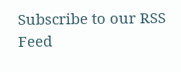Subscribe to our RSS Feed